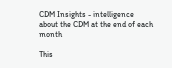CDM Insights - intelligence about the CDM at the end of each month

This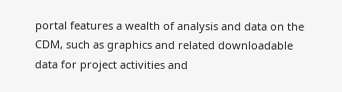portal features a wealth of analysis and data on the CDM, such as graphics and related downloadable data for project activities and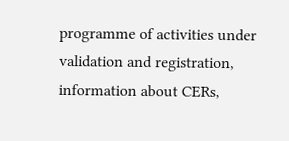programme of activities under validation and registration, information about CERs,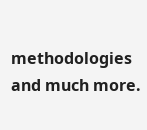methodologies and much more.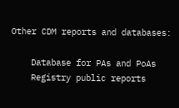Other CDM reports and databases:

    Database for PAs and PoAs
    Registry public reports